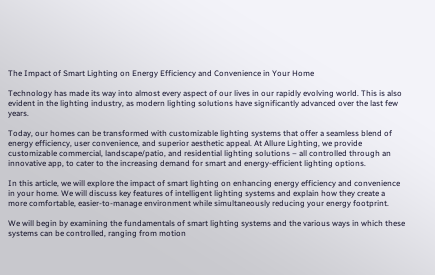The Impact of Smart Lighting on Energy Efficiency and Convenience in Your Home

Technology has made its way into almost every aspect of our lives in our rapidly evolving world. This is also evident in the lighting industry, as modern lighting solutions have significantly advanced over the last few years.

Today, our homes can be transformed with customizable lighting systems that offer a seamless blend of energy efficiency, user convenience, and superior aesthetic appeal. At Allure Lighting, we provide customizable commercial, landscape/patio, and residential lighting solutions – all controlled through an innovative app, to cater to the increasing demand for smart and energy-efficient lighting options.

In this article, we will explore the impact of smart lighting on enhancing energy efficiency and convenience in your home. We will discuss key features of intelligent lighting systems and explain how they create a more comfortable, easier-to-manage environment while simultaneously reducing your energy footprint.

We will begin by examining the fundamentals of smart lighting systems and the various ways in which these systems can be controlled, ranging from motion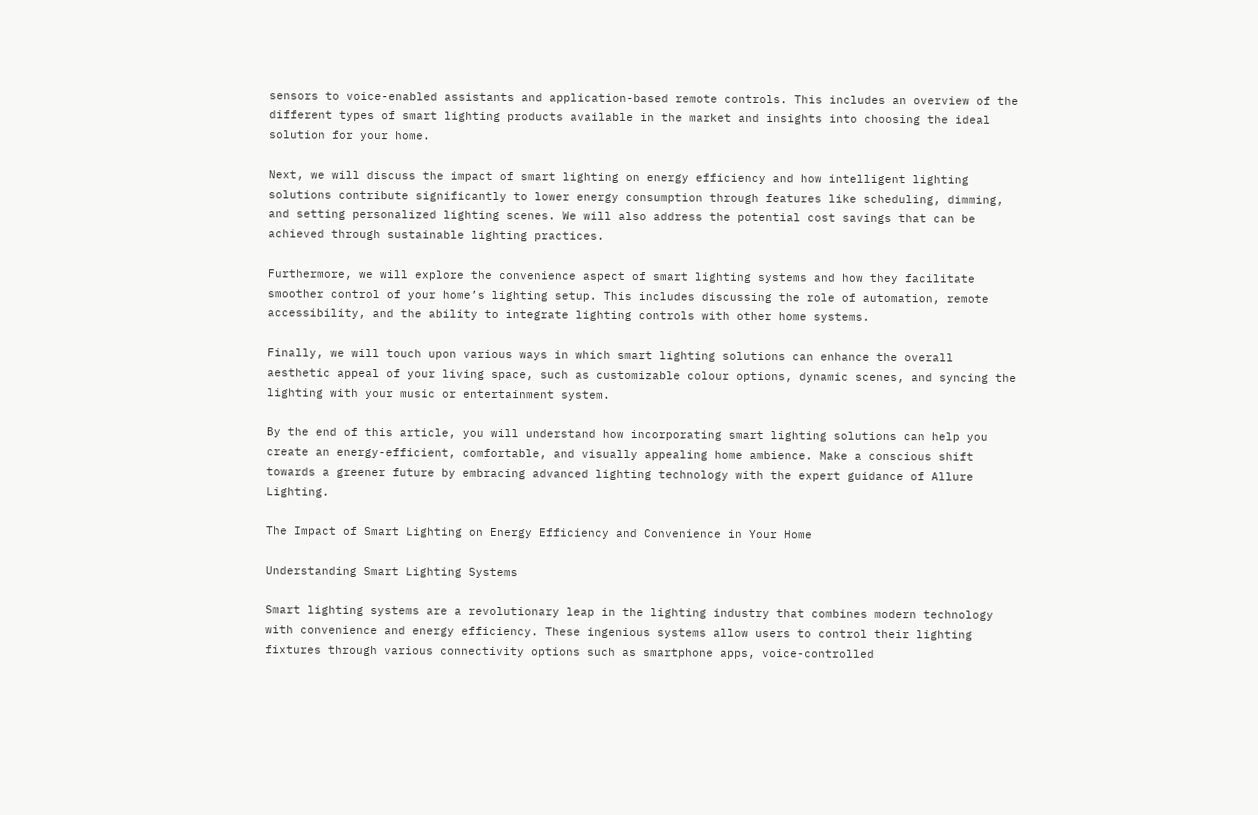sensors to voice-enabled assistants and application-based remote controls. This includes an overview of the different types of smart lighting products available in the market and insights into choosing the ideal solution for your home.

Next, we will discuss the impact of smart lighting on energy efficiency and how intelligent lighting solutions contribute significantly to lower energy consumption through features like scheduling, dimming, and setting personalized lighting scenes. We will also address the potential cost savings that can be achieved through sustainable lighting practices.

Furthermore, we will explore the convenience aspect of smart lighting systems and how they facilitate smoother control of your home’s lighting setup. This includes discussing the role of automation, remote accessibility, and the ability to integrate lighting controls with other home systems.

Finally, we will touch upon various ways in which smart lighting solutions can enhance the overall aesthetic appeal of your living space, such as customizable colour options, dynamic scenes, and syncing the lighting with your music or entertainment system.

By the end of this article, you will understand how incorporating smart lighting solutions can help you create an energy-efficient, comfortable, and visually appealing home ambience. Make a conscious shift towards a greener future by embracing advanced lighting technology with the expert guidance of Allure Lighting.

The Impact of Smart Lighting on Energy Efficiency and Convenience in Your Home

Understanding Smart Lighting Systems

Smart lighting systems are a revolutionary leap in the lighting industry that combines modern technology with convenience and energy efficiency. These ingenious systems allow users to control their lighting fixtures through various connectivity options such as smartphone apps, voice-controlled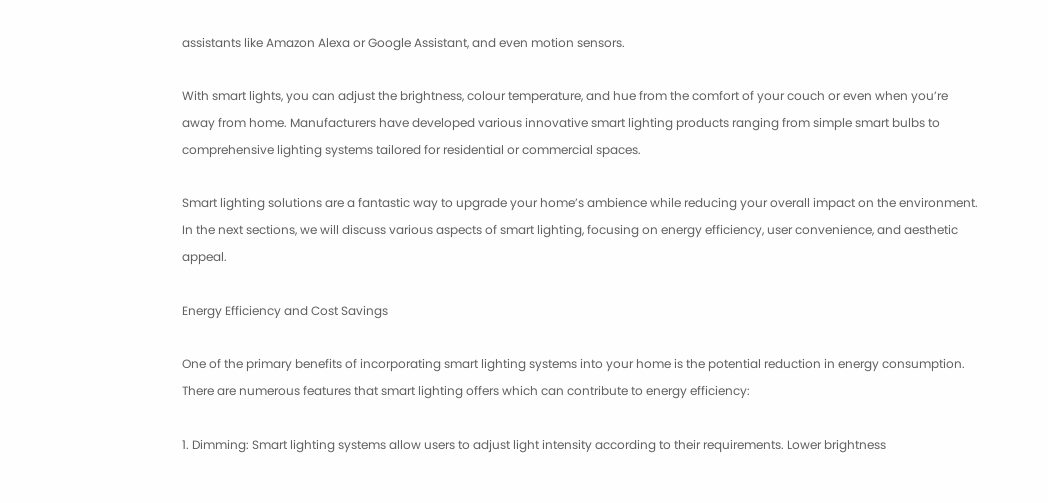assistants like Amazon Alexa or Google Assistant, and even motion sensors.

With smart lights, you can adjust the brightness, colour temperature, and hue from the comfort of your couch or even when you’re away from home. Manufacturers have developed various innovative smart lighting products ranging from simple smart bulbs to comprehensive lighting systems tailored for residential or commercial spaces.

Smart lighting solutions are a fantastic way to upgrade your home’s ambience while reducing your overall impact on the environment. In the next sections, we will discuss various aspects of smart lighting, focusing on energy efficiency, user convenience, and aesthetic appeal.

Energy Efficiency and Cost Savings

One of the primary benefits of incorporating smart lighting systems into your home is the potential reduction in energy consumption. There are numerous features that smart lighting offers which can contribute to energy efficiency:

1. Dimming: Smart lighting systems allow users to adjust light intensity according to their requirements. Lower brightness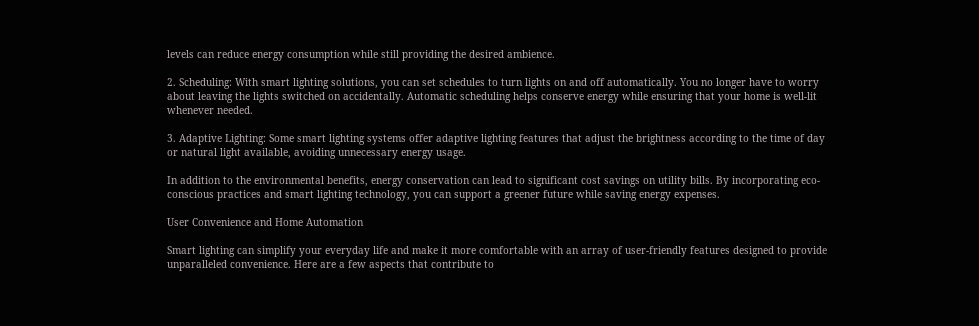levels can reduce energy consumption while still providing the desired ambience.

2. Scheduling: With smart lighting solutions, you can set schedules to turn lights on and off automatically. You no longer have to worry about leaving the lights switched on accidentally. Automatic scheduling helps conserve energy while ensuring that your home is well-lit whenever needed.

3. Adaptive Lighting: Some smart lighting systems offer adaptive lighting features that adjust the brightness according to the time of day or natural light available, avoiding unnecessary energy usage.

In addition to the environmental benefits, energy conservation can lead to significant cost savings on utility bills. By incorporating eco-conscious practices and smart lighting technology, you can support a greener future while saving energy expenses.

User Convenience and Home Automation

Smart lighting can simplify your everyday life and make it more comfortable with an array of user-friendly features designed to provide unparalleled convenience. Here are a few aspects that contribute to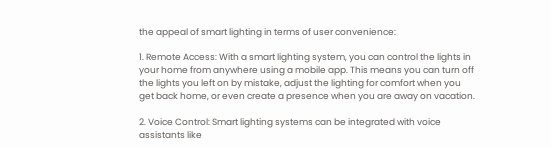the appeal of smart lighting in terms of user convenience:

1. Remote Access: With a smart lighting system, you can control the lights in your home from anywhere using a mobile app. This means you can turn off the lights you left on by mistake, adjust the lighting for comfort when you get back home, or even create a presence when you are away on vacation.

2. Voice Control: Smart lighting systems can be integrated with voice assistants like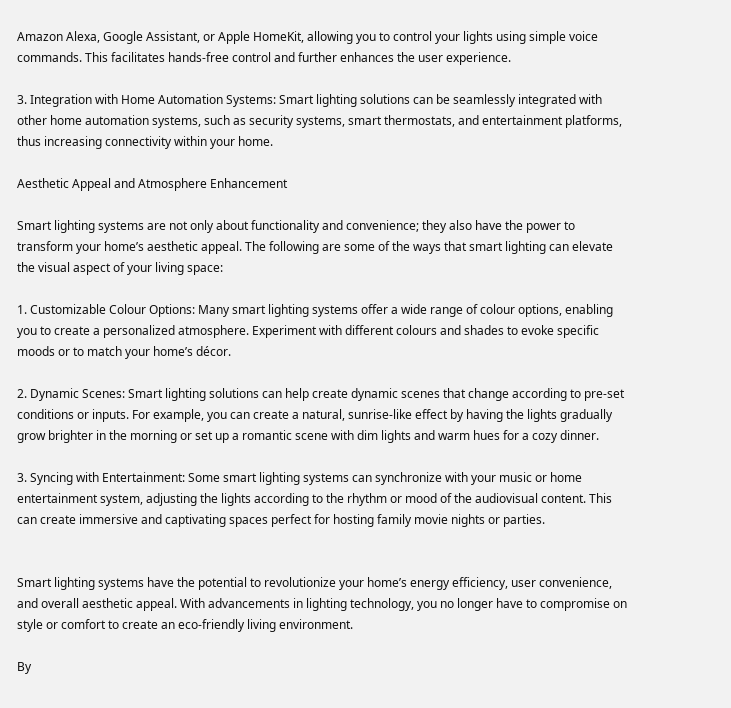Amazon Alexa, Google Assistant, or Apple HomeKit, allowing you to control your lights using simple voice commands. This facilitates hands-free control and further enhances the user experience.

3. Integration with Home Automation Systems: Smart lighting solutions can be seamlessly integrated with other home automation systems, such as security systems, smart thermostats, and entertainment platforms, thus increasing connectivity within your home.

Aesthetic Appeal and Atmosphere Enhancement

Smart lighting systems are not only about functionality and convenience; they also have the power to transform your home’s aesthetic appeal. The following are some of the ways that smart lighting can elevate the visual aspect of your living space:

1. Customizable Colour Options: Many smart lighting systems offer a wide range of colour options, enabling you to create a personalized atmosphere. Experiment with different colours and shades to evoke specific moods or to match your home’s décor.

2. Dynamic Scenes: Smart lighting solutions can help create dynamic scenes that change according to pre-set conditions or inputs. For example, you can create a natural, sunrise-like effect by having the lights gradually grow brighter in the morning or set up a romantic scene with dim lights and warm hues for a cozy dinner.

3. Syncing with Entertainment: Some smart lighting systems can synchronize with your music or home entertainment system, adjusting the lights according to the rhythm or mood of the audiovisual content. This can create immersive and captivating spaces perfect for hosting family movie nights or parties.


Smart lighting systems have the potential to revolutionize your home’s energy efficiency, user convenience, and overall aesthetic appeal. With advancements in lighting technology, you no longer have to compromise on style or comfort to create an eco-friendly living environment.

By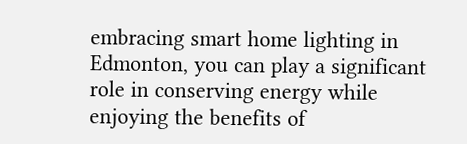embracing smart home lighting in Edmonton, you can play a significant role in conserving energy while enjoying the benefits of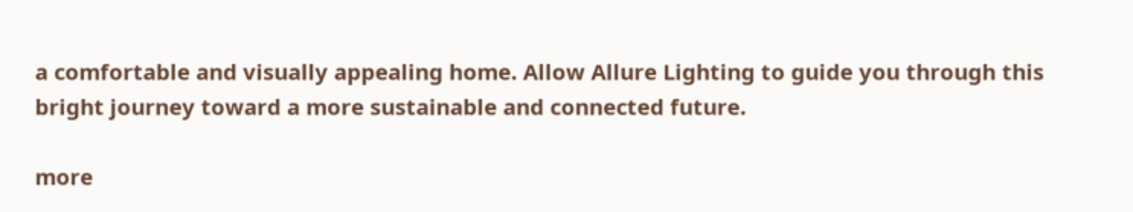a comfortable and visually appealing home. Allow Allure Lighting to guide you through this bright journey toward a more sustainable and connected future.

more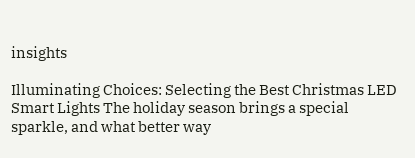insights

Illuminating Choices: Selecting the Best Christmas LED Smart Lights The holiday season brings a special sparkle, and what better way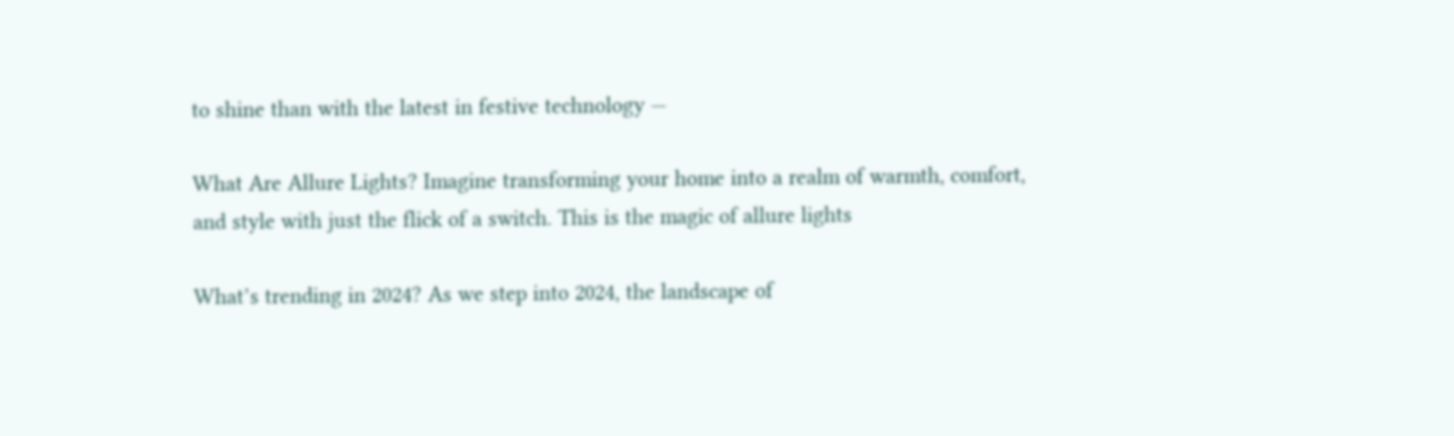to shine than with the latest in festive technology —

What Are Allure Lights? Imagine transforming your home into a realm of warmth, comfort, and style with just the flick of a switch. This is the magic of allure lights

What’s trending in 2024? As we step into 2024, the landscape of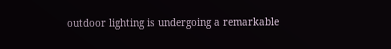outdoor lighting is undergoing a remarkable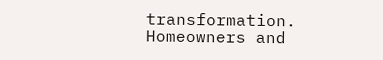transformation. Homeowners and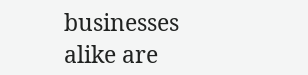businesses alike are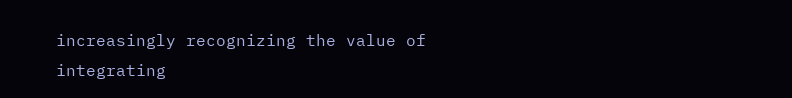increasingly recognizing the value of integrating